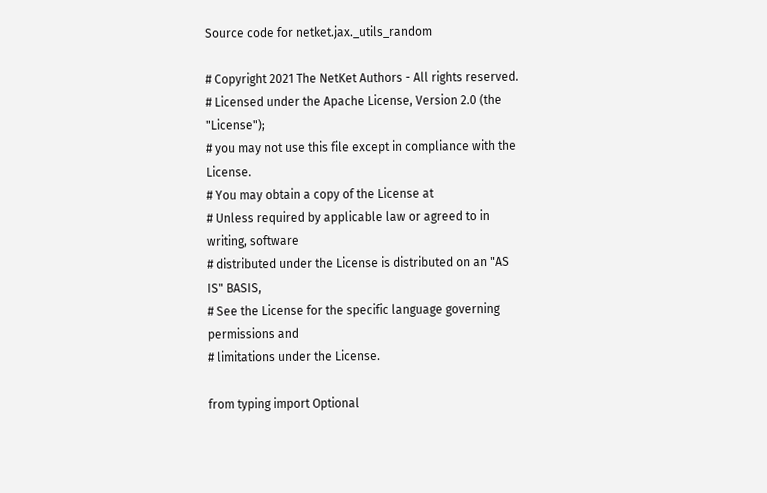Source code for netket.jax._utils_random

# Copyright 2021 The NetKet Authors - All rights reserved.
# Licensed under the Apache License, Version 2.0 (the "License");
# you may not use this file except in compliance with the License.
# You may obtain a copy of the License at
# Unless required by applicable law or agreed to in writing, software
# distributed under the License is distributed on an "AS IS" BASIS,
# See the License for the specific language governing permissions and
# limitations under the License.

from typing import Optional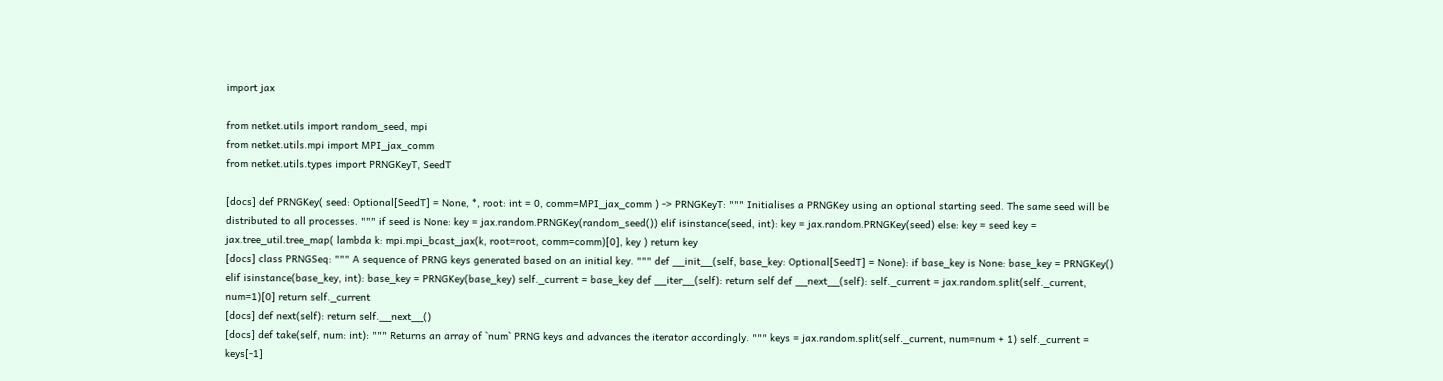import jax

from netket.utils import random_seed, mpi
from netket.utils.mpi import MPI_jax_comm
from netket.utils.types import PRNGKeyT, SeedT

[docs] def PRNGKey( seed: Optional[SeedT] = None, *, root: int = 0, comm=MPI_jax_comm ) -> PRNGKeyT: """ Initialises a PRNGKey using an optional starting seed. The same seed will be distributed to all processes. """ if seed is None: key = jax.random.PRNGKey(random_seed()) elif isinstance(seed, int): key = jax.random.PRNGKey(seed) else: key = seed key = jax.tree_util.tree_map( lambda k: mpi.mpi_bcast_jax(k, root=root, comm=comm)[0], key ) return key
[docs] class PRNGSeq: """ A sequence of PRNG keys generated based on an initial key. """ def __init__(self, base_key: Optional[SeedT] = None): if base_key is None: base_key = PRNGKey() elif isinstance(base_key, int): base_key = PRNGKey(base_key) self._current = base_key def __iter__(self): return self def __next__(self): self._current = jax.random.split(self._current, num=1)[0] return self._current
[docs] def next(self): return self.__next__()
[docs] def take(self, num: int): """ Returns an array of `num` PRNG keys and advances the iterator accordingly. """ keys = jax.random.split(self._current, num=num + 1) self._current = keys[-1]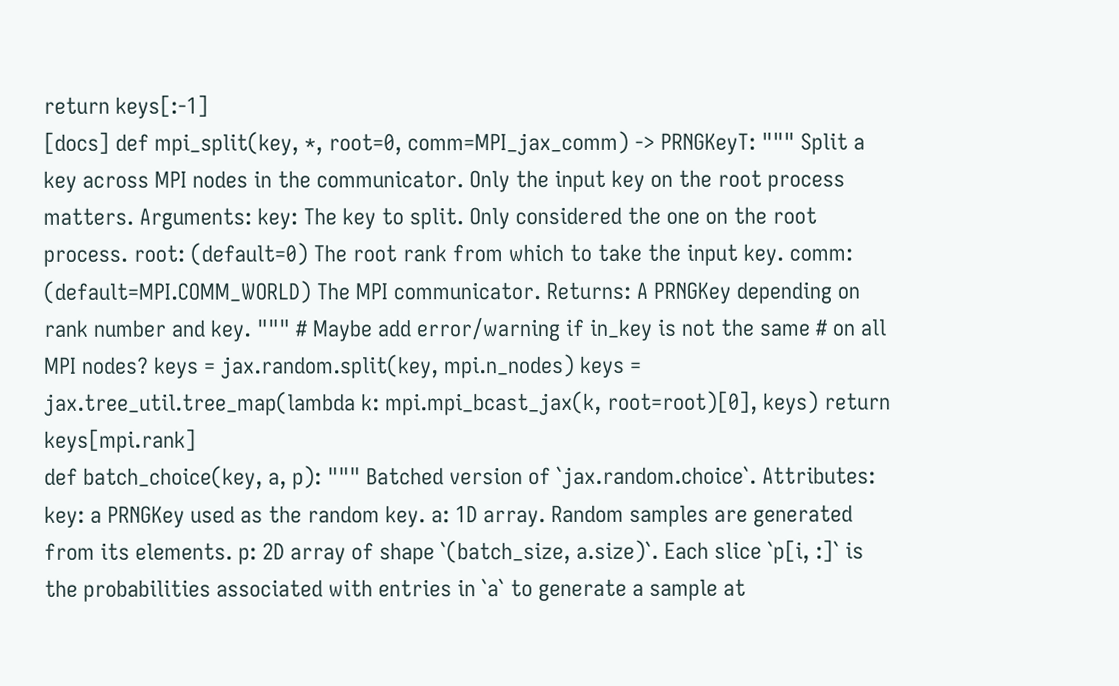return keys[:-1]
[docs] def mpi_split(key, *, root=0, comm=MPI_jax_comm) -> PRNGKeyT: """ Split a key across MPI nodes in the communicator. Only the input key on the root process matters. Arguments: key: The key to split. Only considered the one on the root process. root: (default=0) The root rank from which to take the input key. comm: (default=MPI.COMM_WORLD) The MPI communicator. Returns: A PRNGKey depending on rank number and key. """ # Maybe add error/warning if in_key is not the same # on all MPI nodes? keys = jax.random.split(key, mpi.n_nodes) keys = jax.tree_util.tree_map(lambda k: mpi.mpi_bcast_jax(k, root=root)[0], keys) return keys[mpi.rank]
def batch_choice(key, a, p): """ Batched version of `jax.random.choice`. Attributes: key: a PRNGKey used as the random key. a: 1D array. Random samples are generated from its elements. p: 2D array of shape `(batch_size, a.size)`. Each slice `p[i, :]` is the probabilities associated with entries in `a` to generate a sample at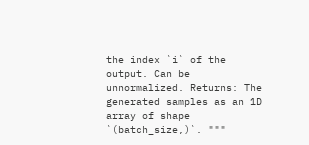the index `i` of the output. Can be unnormalized. Returns: The generated samples as an 1D array of shape `(batch_size,)`. """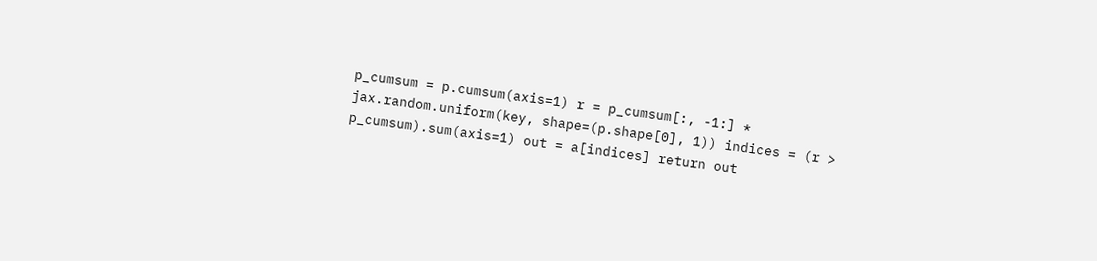p_cumsum = p.cumsum(axis=1) r = p_cumsum[:, -1:] * jax.random.uniform(key, shape=(p.shape[0], 1)) indices = (r > p_cumsum).sum(axis=1) out = a[indices] return out